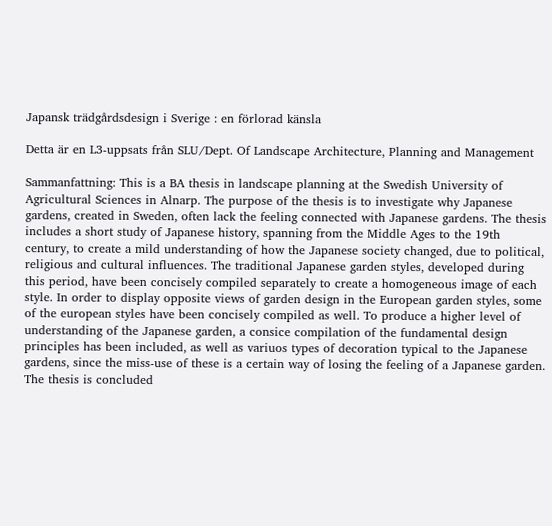Japansk trädgårdsdesign i Sverige : en förlorad känsla

Detta är en L3-uppsats från SLU/Dept. Of Landscape Architecture, Planning and Management

Sammanfattning: This is a BA thesis in landscape planning at the Swedish University of Agricultural Sciences in Alnarp. The purpose of the thesis is to investigate why Japanese gardens, created in Sweden, often lack the feeling connected with Japanese gardens. The thesis includes a short study of Japanese history, spanning from the Middle Ages to the 19th century, to create a mild understanding of how the Japanese society changed, due to political, religious and cultural influences. The traditional Japanese garden styles, developed during this period, have been concisely compiled separately to create a homogeneous image of each style. In order to display opposite views of garden design in the European garden styles, some of the european styles have been concisely compiled as well. To produce a higher level of understanding of the Japanese garden, a consice compilation of the fundamental design principles has been included, as well as variuos types of decoration typical to the Japanese gardens, since the miss-use of these is a certain way of losing the feeling of a Japanese garden. The thesis is concluded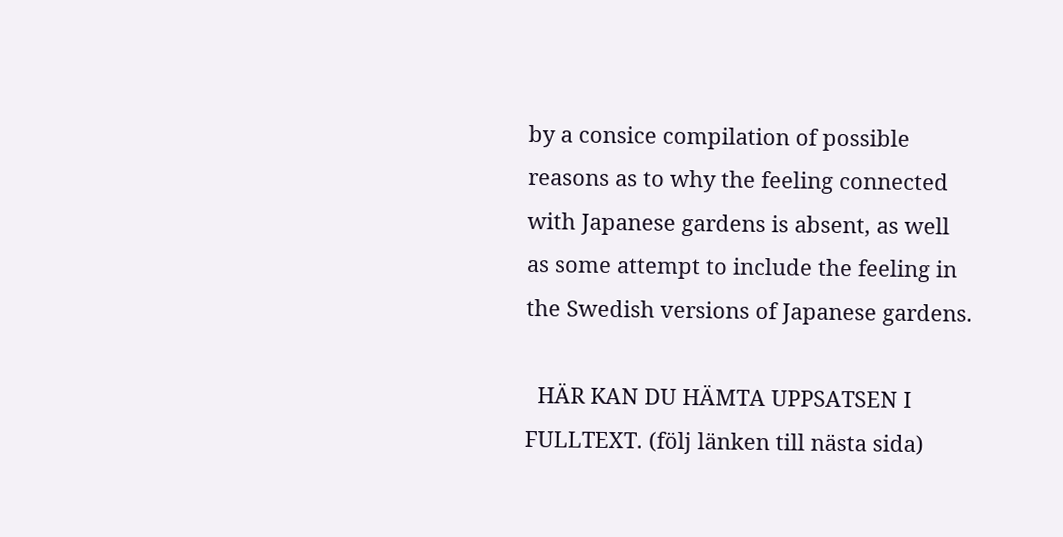by a consice compilation of possible reasons as to why the feeling connected with Japanese gardens is absent, as well as some attempt to include the feeling in the Swedish versions of Japanese gardens.

  HÄR KAN DU HÄMTA UPPSATSEN I FULLTEXT. (följ länken till nästa sida)